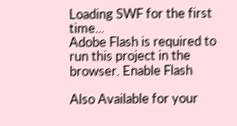Loading SWF for the first time...
Adobe Flash is required to run this project in the browser. Enable Flash

Also Available for your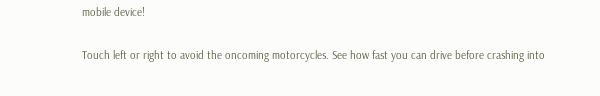mobile device!

Touch left or right to avoid the oncoming motorcycles. See how fast you can drive before crashing into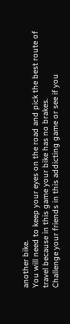another bike.
You will need to keep your eyes on the road and pick the best route of travel because in this game your bike has no brakes.
Challenge your friends in this addicting game or see if you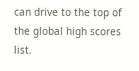can drive to the top of the global high scores list.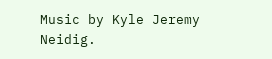Music by Kyle Jeremy Neidig.